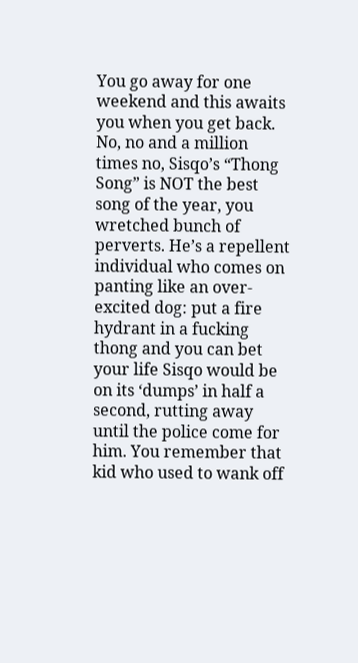You go away for one weekend and this awaits you when you get back. No, no and a million times no, Sisqo’s “Thong Song” is NOT the best song of the year, you wretched bunch of perverts. He’s a repellent individual who comes on panting like an over-excited dog: put a fire hydrant in a fucking thong and you can bet your life Sisqo would be on its ‘dumps’ in half a second, rutting away until the police come for him. You remember that kid who used to wank off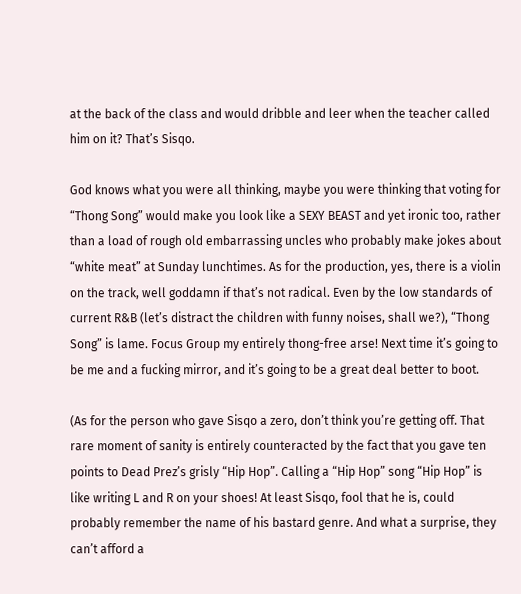at the back of the class and would dribble and leer when the teacher called him on it? That’s Sisqo.

God knows what you were all thinking, maybe you were thinking that voting for “Thong Song” would make you look like a SEXY BEAST and yet ironic too, rather than a load of rough old embarrassing uncles who probably make jokes about “white meat” at Sunday lunchtimes. As for the production, yes, there is a violin on the track, well goddamn if that’s not radical. Even by the low standards of current R&B (let’s distract the children with funny noises, shall we?), “Thong Song” is lame. Focus Group my entirely thong-free arse! Next time it’s going to be me and a fucking mirror, and it’s going to be a great deal better to boot.

(As for the person who gave Sisqo a zero, don’t think you’re getting off. That rare moment of sanity is entirely counteracted by the fact that you gave ten points to Dead Prez’s grisly “Hip Hop”. Calling a “Hip Hop” song “Hip Hop” is like writing L and R on your shoes! At least Sisqo, fool that he is, could probably remember the name of his bastard genre. And what a surprise, they can’t afford a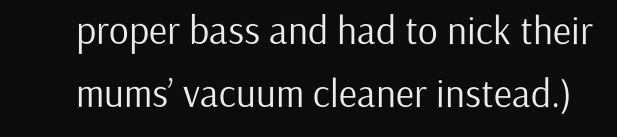proper bass and had to nick their mums’ vacuum cleaner instead.)